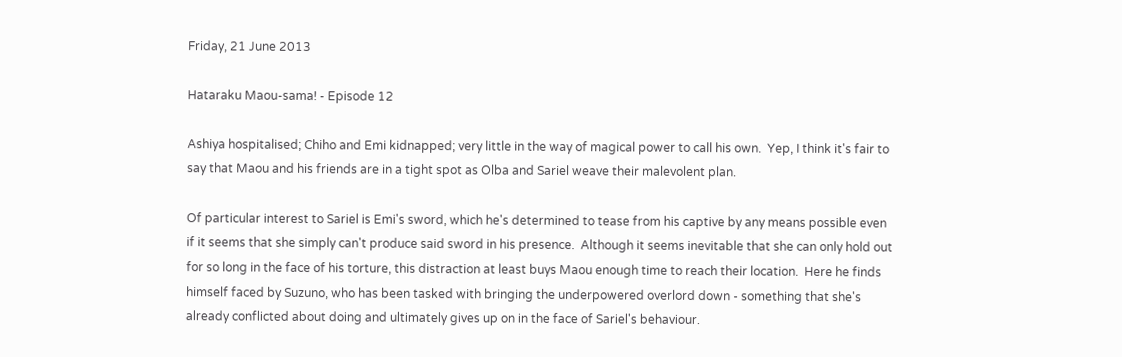Friday, 21 June 2013

Hataraku Maou-sama! - Episode 12

Ashiya hospitalised; Chiho and Emi kidnapped; very little in the way of magical power to call his own.  Yep, I think it's fair to say that Maou and his friends are in a tight spot as Olba and Sariel weave their malevolent plan.

Of particular interest to Sariel is Emi's sword, which he's determined to tease from his captive by any means possible even if it seems that she simply can't produce said sword in his presence.  Although it seems inevitable that she can only hold out for so long in the face of his torture, this distraction at least buys Maou enough time to reach their location.  Here he finds himself faced by Suzuno, who has been tasked with bringing the underpowered overlord down - something that she's already conflicted about doing and ultimately gives up on in the face of Sariel's behaviour.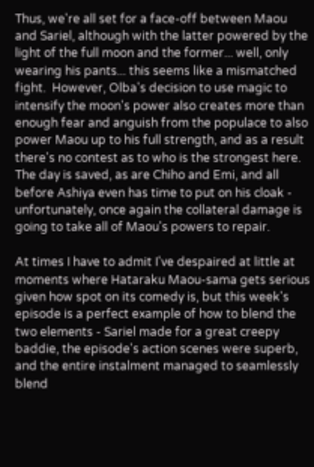Thus, we're all set for a face-off between Maou and Sariel, although with the latter powered by the light of the full moon and the former... well, only wearing his pants... this seems like a mismatched fight.  However, Olba's decision to use magic to intensify the moon's power also creates more than enough fear and anguish from the populace to also power Maou up to his full strength, and as a result there's no contest as to who is the strongest here.  The day is saved, as are Chiho and Emi, and all before Ashiya even has time to put on his cloak - unfortunately, once again the collateral damage is going to take all of Maou's powers to repair.

At times I have to admit I've despaired at little at moments where Hataraku Maou-sama gets serious given how spot on its comedy is, but this week's episode is a perfect example of how to blend the two elements - Sariel made for a great creepy baddie, the episode's action scenes were superb, and the entire instalment managed to seamlessly blend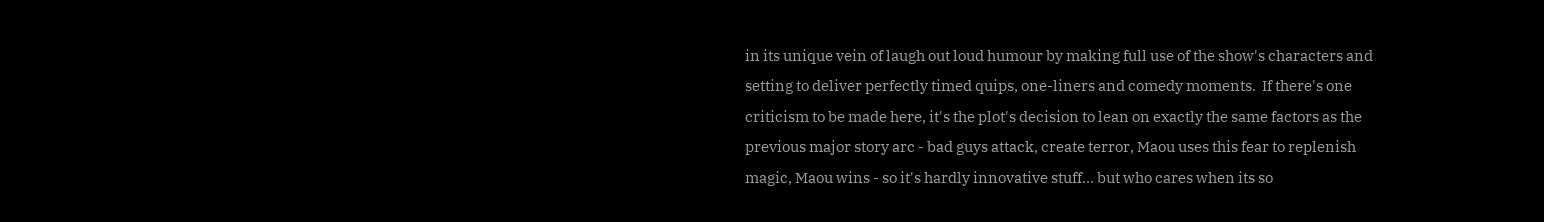in its unique vein of laugh out loud humour by making full use of the show's characters and setting to deliver perfectly timed quips, one-liners and comedy moments.  If there's one criticism to be made here, it's the plot's decision to lean on exactly the same factors as the previous major story arc - bad guys attack, create terror, Maou uses this fear to replenish magic, Maou wins - so it's hardly innovative stuff... but who cares when its so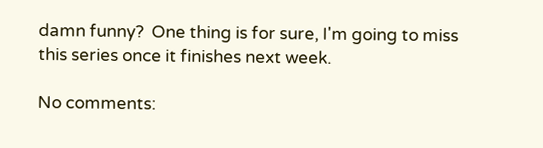damn funny?  One thing is for sure, I'm going to miss this series once it finishes next week.

No comments: